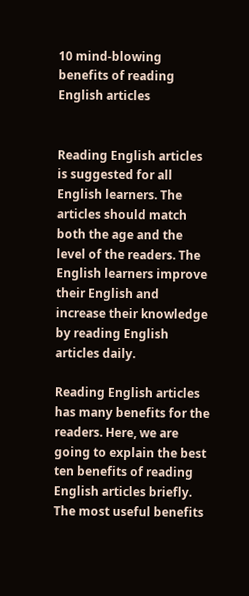10 mind-blowing benefits of reading English articles


Reading English articles is suggested for all English learners. The articles should match both the age and the level of the readers. The English learners improve their English and increase their knowledge by reading English articles daily.

Reading English articles has many benefits for the readers. Here, we are going to explain the best ten benefits of reading English articles briefly. The most useful benefits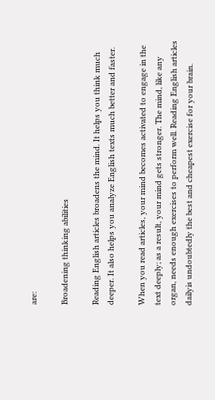are:

Broadening thinking abilities

Reading English articles broadens the mind. It helps you think much deeper. It also helps you analyze English texts much better and faster.

When you read articles, your mind becomes activated to engage in the text deeply; as a result, your mind gets stronger. The mind, like any organ, needs enough exercises to perform well. Reading English articles dailyis undoubtedly the best and cheapest exercise for your brain.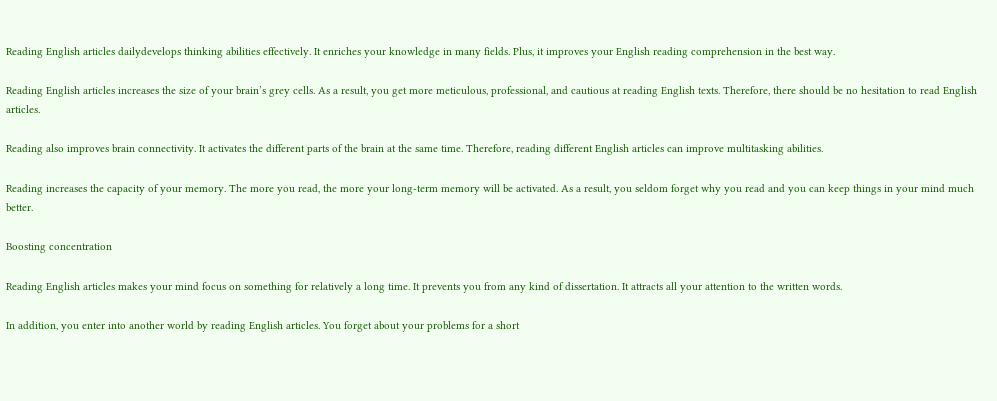Reading English articles dailydevelops thinking abilities effectively. It enriches your knowledge in many fields. Plus, it improves your English reading comprehension in the best way.

Reading English articles increases the size of your brain’s grey cells. As a result, you get more meticulous, professional, and cautious at reading English texts. Therefore, there should be no hesitation to read English articles.

Reading also improves brain connectivity. It activates the different parts of the brain at the same time. Therefore, reading different English articles can improve multitasking abilities.

Reading increases the capacity of your memory. The more you read, the more your long-term memory will be activated. As a result, you seldom forget why you read and you can keep things in your mind much better.

Boosting concentration

Reading English articles makes your mind focus on something for relatively a long time. It prevents you from any kind of dissertation. It attracts all your attention to the written words.

In addition, you enter into another world by reading English articles. You forget about your problems for a short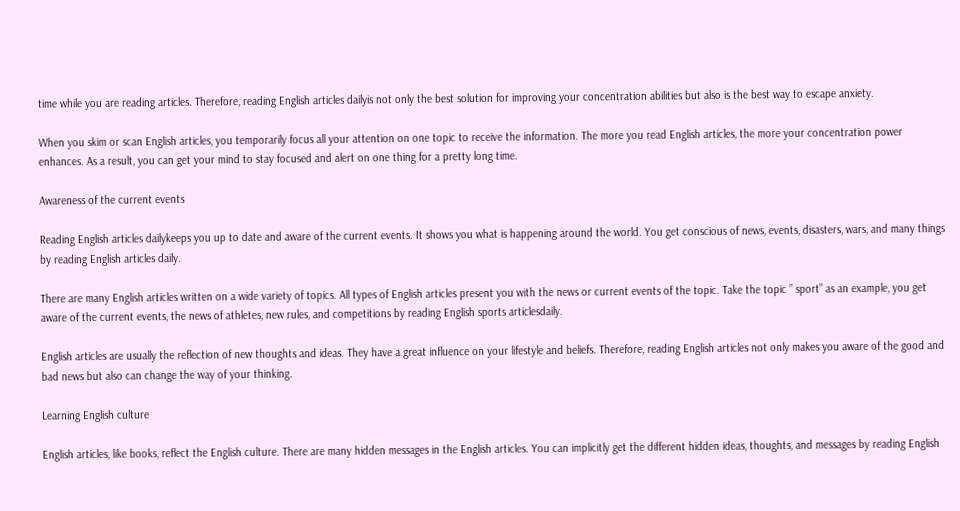time while you are reading articles. Therefore, reading English articles dailyis not only the best solution for improving your concentration abilities but also is the best way to escape anxiety.

When you skim or scan English articles, you temporarily focus all your attention on one topic to receive the information. The more you read English articles, the more your concentration power enhances. As a result, you can get your mind to stay focused and alert on one thing for a pretty long time.

Awareness of the current events

Reading English articles dailykeeps you up to date and aware of the current events. It shows you what is happening around the world. You get conscious of news, events, disasters, wars, and many things by reading English articles daily.

There are many English articles written on a wide variety of topics. All types of English articles present you with the news or current events of the topic. Take the topic ” sport” as an example, you get aware of the current events, the news of athletes, new rules, and competitions by reading English sports articlesdaily.

English articles are usually the reflection of new thoughts and ideas. They have a great influence on your lifestyle and beliefs. Therefore, reading English articles not only makes you aware of the good and bad news but also can change the way of your thinking.

Learning English culture

English articles, like books, reflect the English culture. There are many hidden messages in the English articles. You can implicitly get the different hidden ideas, thoughts, and messages by reading English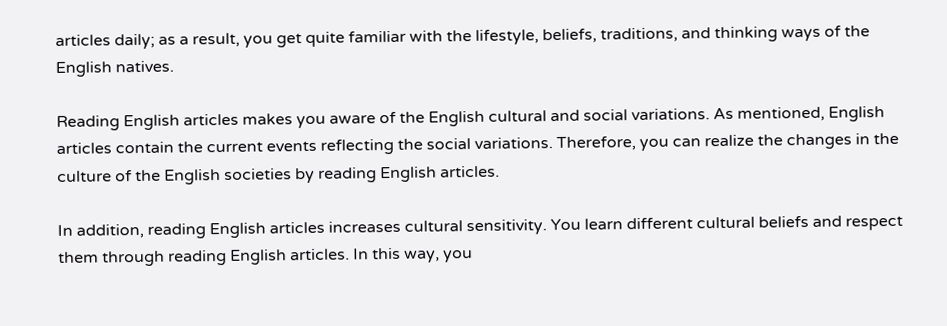articles daily; as a result, you get quite familiar with the lifestyle, beliefs, traditions, and thinking ways of the English natives.

Reading English articles makes you aware of the English cultural and social variations. As mentioned, English articles contain the current events reflecting the social variations. Therefore, you can realize the changes in the culture of the English societies by reading English articles.

In addition, reading English articles increases cultural sensitivity. You learn different cultural beliefs and respect them through reading English articles. In this way, you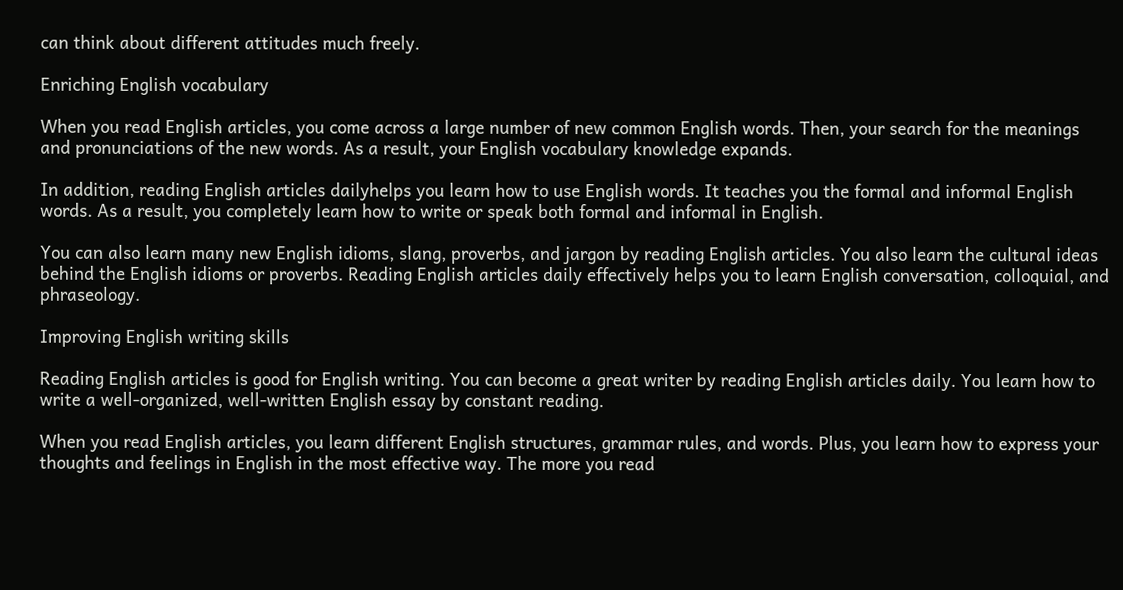can think about different attitudes much freely.

Enriching English vocabulary

When you read English articles, you come across a large number of new common English words. Then, your search for the meanings and pronunciations of the new words. As a result, your English vocabulary knowledge expands.

In addition, reading English articles dailyhelps you learn how to use English words. It teaches you the formal and informal English words. As a result, you completely learn how to write or speak both formal and informal in English.

You can also learn many new English idioms, slang, proverbs, and jargon by reading English articles. You also learn the cultural ideas behind the English idioms or proverbs. Reading English articles daily effectively helps you to learn English conversation, colloquial, and phraseology.

Improving English writing skills

Reading English articles is good for English writing. You can become a great writer by reading English articles daily. You learn how to write a well-organized, well-written English essay by constant reading.

When you read English articles, you learn different English structures, grammar rules, and words. Plus, you learn how to express your thoughts and feelings in English in the most effective way. The more you read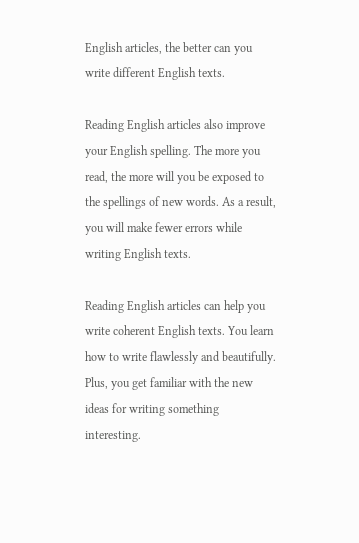English articles, the better can you write different English texts.

Reading English articles also improve your English spelling. The more you read, the more will you be exposed to the spellings of new words. As a result, you will make fewer errors while writing English texts.

Reading English articles can help you write coherent English texts. You learn how to write flawlessly and beautifully. Plus, you get familiar with the new ideas for writing something interesting.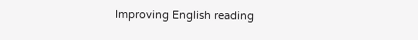Improving English reading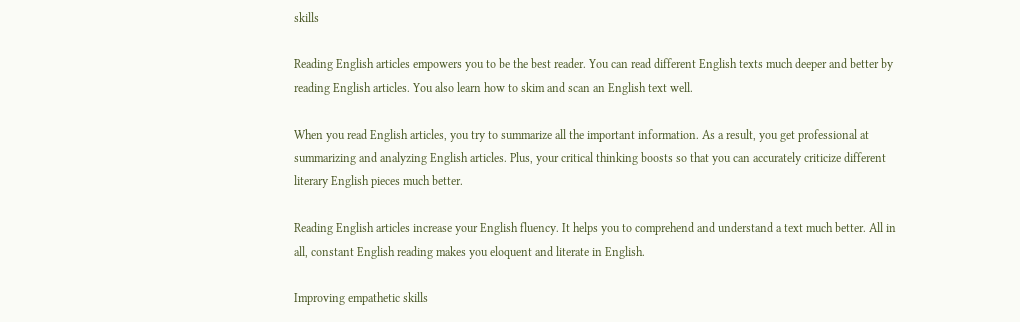skills

Reading English articles empowers you to be the best reader. You can read different English texts much deeper and better by reading English articles. You also learn how to skim and scan an English text well.

When you read English articles, you try to summarize all the important information. As a result, you get professional at summarizing and analyzing English articles. Plus, your critical thinking boosts so that you can accurately criticize different literary English pieces much better.

Reading English articles increase your English fluency. It helps you to comprehend and understand a text much better. All in all, constant English reading makes you eloquent and literate in English.

Improving empathetic skills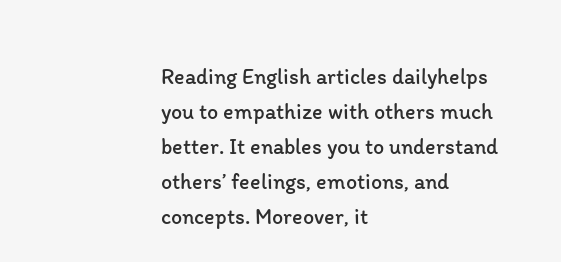Reading English articles dailyhelps you to empathize with others much better. It enables you to understand others’ feelings, emotions, and concepts. Moreover, it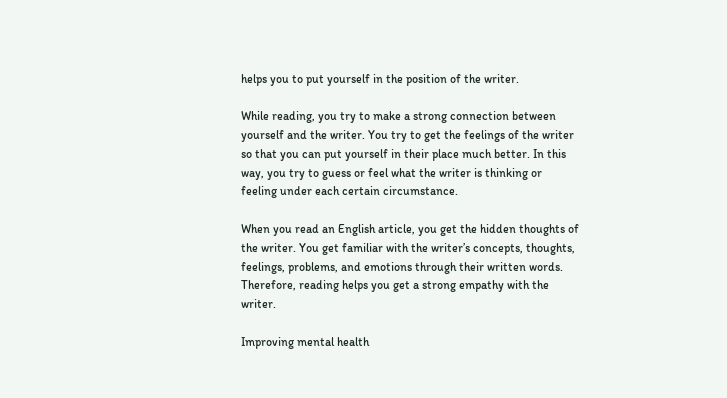helps you to put yourself in the position of the writer.

While reading, you try to make a strong connection between yourself and the writer. You try to get the feelings of the writer so that you can put yourself in their place much better. In this way, you try to guess or feel what the writer is thinking or feeling under each certain circumstance.

When you read an English article, you get the hidden thoughts of the writer. You get familiar with the writer’s concepts, thoughts, feelings, problems, and emotions through their written words. Therefore, reading helps you get a strong empathy with the writer.

Improving mental health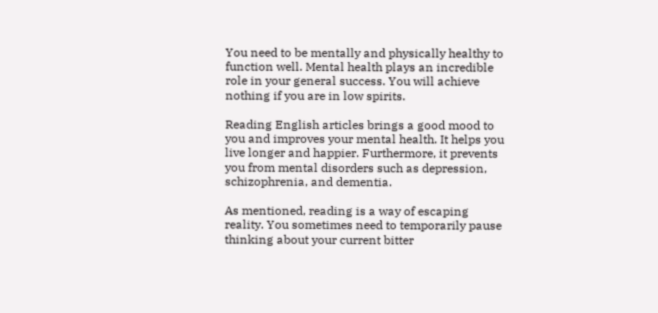You need to be mentally and physically healthy to function well. Mental health plays an incredible role in your general success. You will achieve nothing if you are in low spirits.

Reading English articles brings a good mood to you and improves your mental health. It helps you live longer and happier. Furthermore, it prevents you from mental disorders such as depression, schizophrenia, and dementia.

As mentioned, reading is a way of escaping reality. You sometimes need to temporarily pause thinking about your current bitter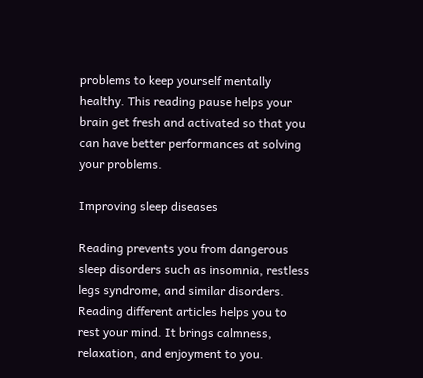problems to keep yourself mentally healthy. This reading pause helps your brain get fresh and activated so that you can have better performances at solving your problems.

Improving sleep diseases

Reading prevents you from dangerous sleep disorders such as insomnia, restless legs syndrome, and similar disorders. Reading different articles helps you to rest your mind. It brings calmness, relaxation, and enjoyment to you.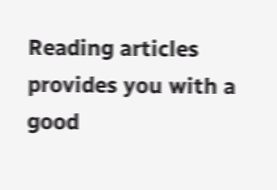Reading articles provides you with a good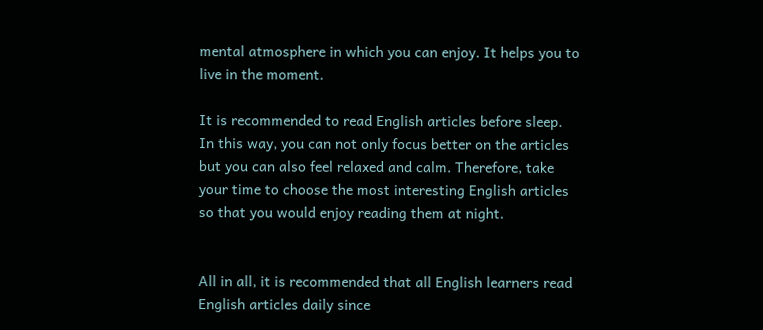mental atmosphere in which you can enjoy. It helps you to live in the moment.

It is recommended to read English articles before sleep. In this way, you can not only focus better on the articles but you can also feel relaxed and calm. Therefore, take your time to choose the most interesting English articles so that you would enjoy reading them at night.


All in all, it is recommended that all English learners read English articles daily since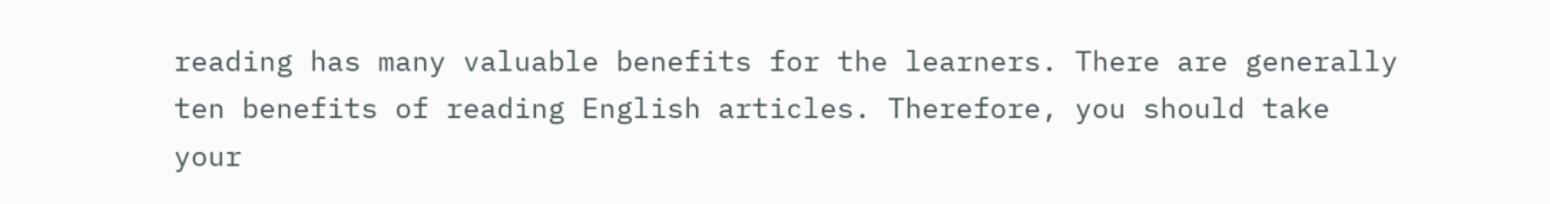reading has many valuable benefits for the learners. There are generally ten benefits of reading English articles. Therefore, you should take your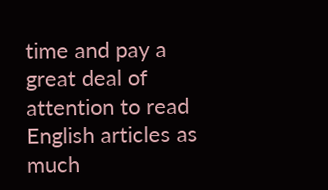time and pay a great deal of attention to read English articles as much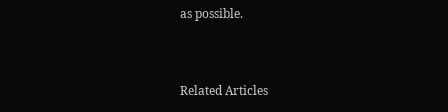as possible.


Related Articles